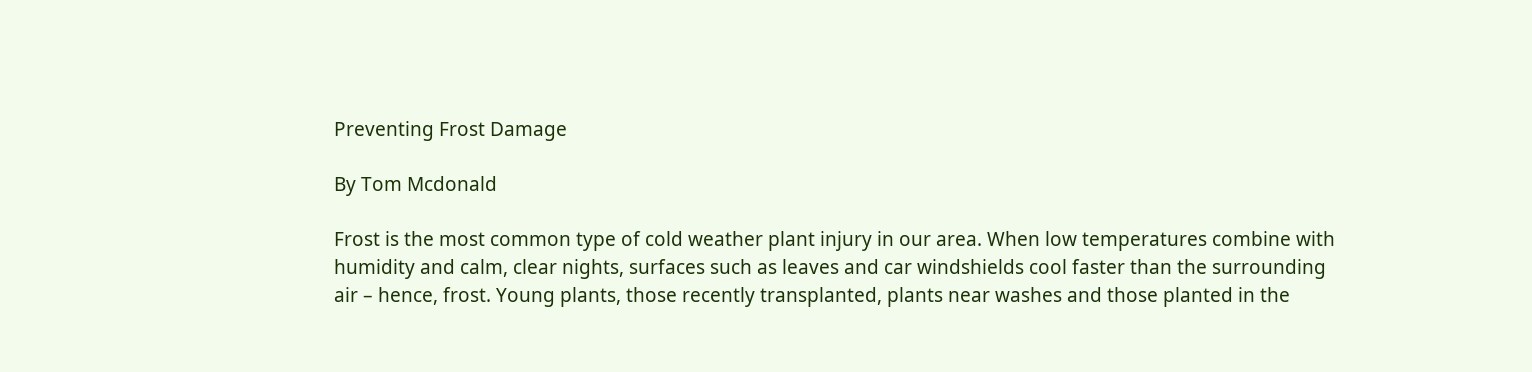Preventing Frost Damage

By Tom Mcdonald

Frost is the most common type of cold weather plant injury in our area. When low temperatures combine with humidity and calm, clear nights, surfaces such as leaves and car windshields cool faster than the surrounding air – hence, frost. Young plants, those recently transplanted, plants near washes and those planted in the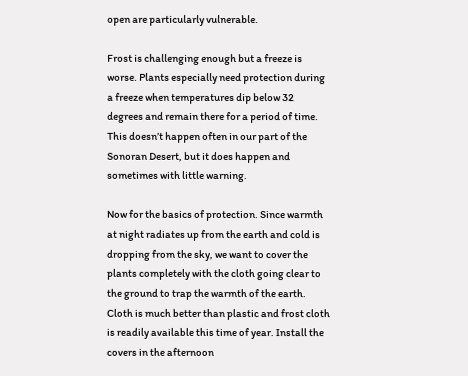open are particularly vulnerable.

Frost is challenging enough but a freeze is worse. Plants especially need protection during a freeze when temperatures dip below 32 degrees and remain there for a period of time. This doesn’t happen often in our part of the Sonoran Desert, but it does happen and sometimes with little warning.

Now for the basics of protection. Since warmth at night radiates up from the earth and cold is dropping from the sky, we want to cover the plants completely with the cloth going clear to the ground to trap the warmth of the earth. Cloth is much better than plastic and frost cloth is readily available this time of year. Install the covers in the afternoon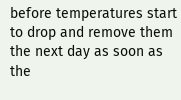before temperatures start to drop and remove them the next day as soon as the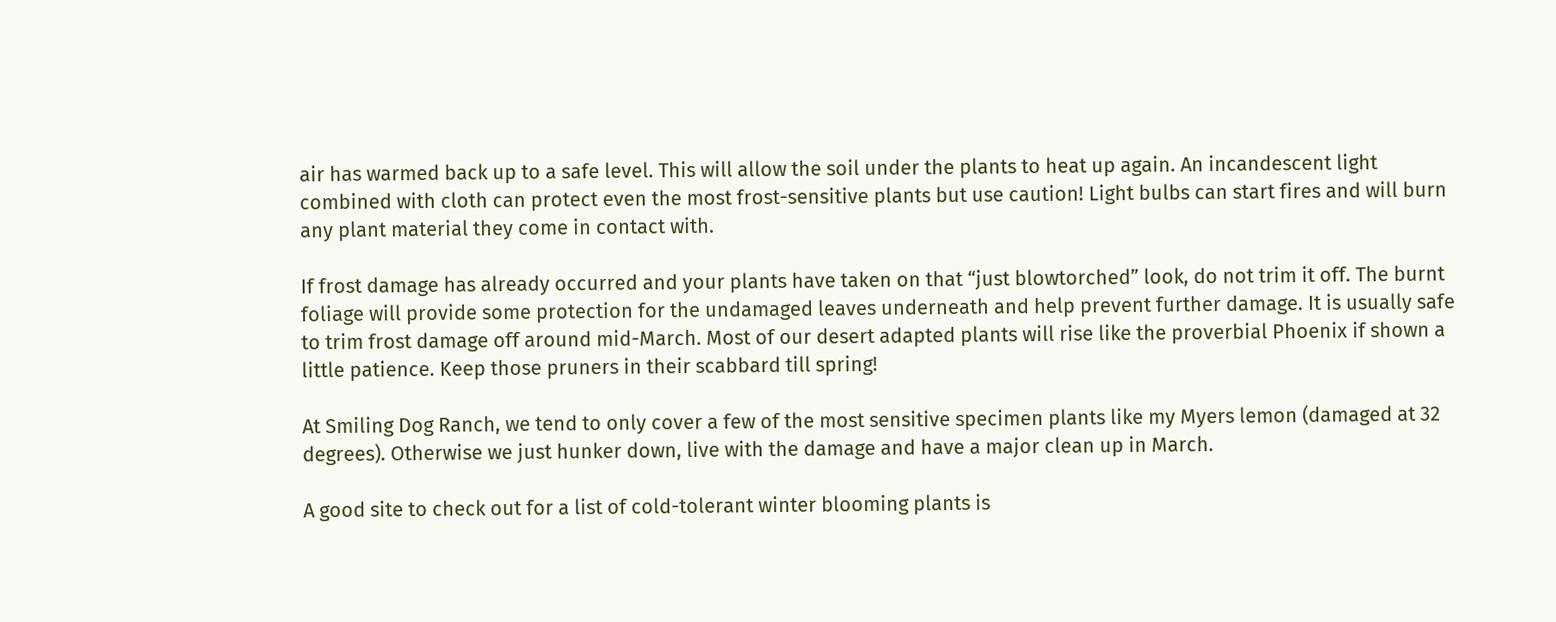air has warmed back up to a safe level. This will allow the soil under the plants to heat up again. An incandescent light combined with cloth can protect even the most frost-sensitive plants but use caution! Light bulbs can start fires and will burn any plant material they come in contact with.

If frost damage has already occurred and your plants have taken on that “just blowtorched” look, do not trim it off. The burnt foliage will provide some protection for the undamaged leaves underneath and help prevent further damage. It is usually safe to trim frost damage off around mid-March. Most of our desert adapted plants will rise like the proverbial Phoenix if shown a little patience. Keep those pruners in their scabbard till spring!

At Smiling Dog Ranch, we tend to only cover a few of the most sensitive specimen plants like my Myers lemon (damaged at 32 degrees). Otherwise we just hunker down, live with the damage and have a major clean up in March.

A good site to check out for a list of cold-tolerant winter blooming plants is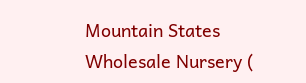Mountain States Wholesale Nursery (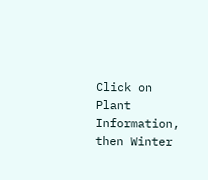Click on Plant Information, then Winter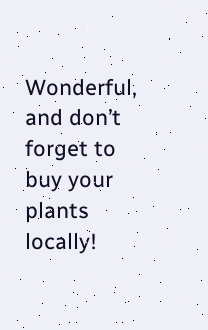Wonderful, and don’t forget to buy your plants locally!